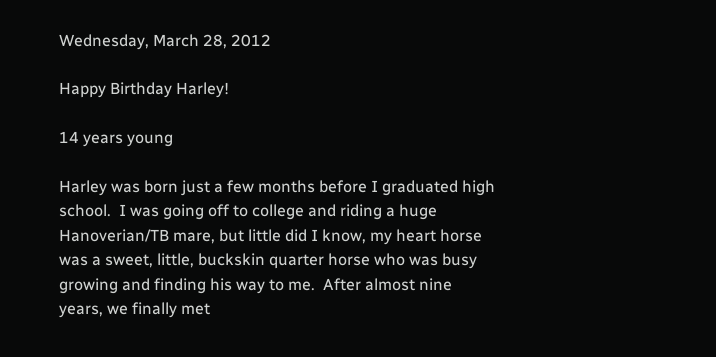Wednesday, March 28, 2012

Happy Birthday Harley!

14 years young

Harley was born just a few months before I graduated high school.  I was going off to college and riding a huge Hanoverian/TB mare, but little did I know, my heart horse was a sweet, little, buckskin quarter horse who was busy growing and finding his way to me.  After almost nine years, we finally met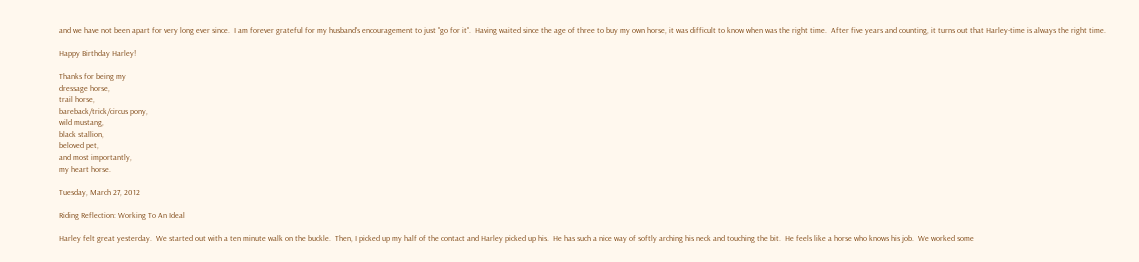and we have not been apart for very long ever since.  I am forever grateful for my husband's encouragement to just "go for it".  Having waited since the age of three to buy my own horse, it was difficult to know when was the right time.  After five years and counting, it turns out that Harley-time is always the right time.

Happy Birthday Harley!

Thanks for being my
dressage horse,
trail horse,
bareback/trick/circus pony,
wild mustang,
black stallion,
beloved pet,
and most importantly,
my heart horse.

Tuesday, March 27, 2012

Riding Reflection: Working To An Ideal

Harley felt great yesterday.  We started out with a ten minute walk on the buckle.  Then, I picked up my half of the contact and Harley picked up his.  He has such a nice way of softly arching his neck and touching the bit.  He feels like a horse who knows his job.  We worked some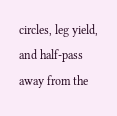circles, leg yield, and half-pass away from the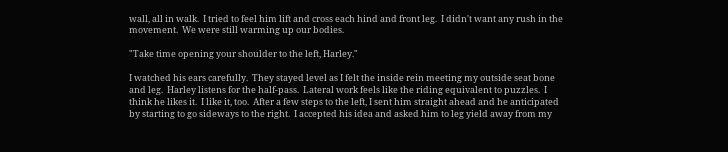wall, all in walk.  I tried to feel him lift and cross each hind and front leg.  I didn't want any rush in the movement.  We were still warming up our bodies.

"Take time opening your shoulder to the left, Harley."

I watched his ears carefully.  They stayed level as I felt the inside rein meeting my outside seat bone and leg.  Harley listens for the half-pass.  Lateral work feels like the riding equivalent to puzzles.  I think he likes it.  I like it, too.  After a few steps to the left, I sent him straight ahead and he anticipated by starting to go sideways to the right.  I accepted his idea and asked him to leg yield away from my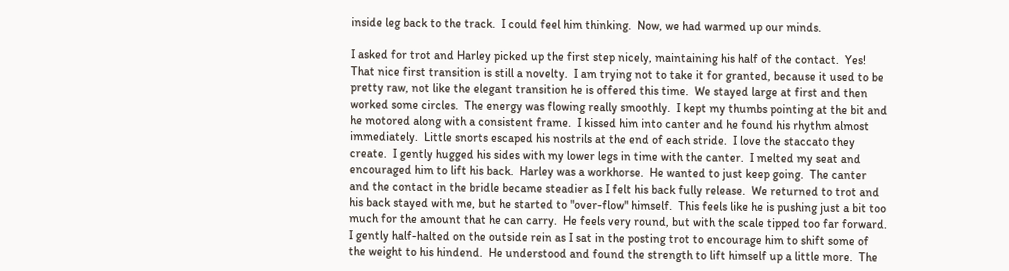inside leg back to the track.  I could feel him thinking.  Now, we had warmed up our minds.

I asked for trot and Harley picked up the first step nicely, maintaining his half of the contact.  Yes!  That nice first transition is still a novelty.  I am trying not to take it for granted, because it used to be pretty raw, not like the elegant transition he is offered this time.  We stayed large at first and then worked some circles.  The energy was flowing really smoothly.  I kept my thumbs pointing at the bit and he motored along with a consistent frame.  I kissed him into canter and he found his rhythm almost immediately.  Little snorts escaped his nostrils at the end of each stride.  I love the staccato they create.  I gently hugged his sides with my lower legs in time with the canter.  I melted my seat and encouraged him to lift his back.  Harley was a workhorse.  He wanted to just keep going.  The canter and the contact in the bridle became steadier as I felt his back fully release.  We returned to trot and his back stayed with me, but he started to "over-flow" himself.  This feels like he is pushing just a bit too much for the amount that he can carry.  He feels very round, but with the scale tipped too far forward.  I gently half-halted on the outside rein as I sat in the posting trot to encourage him to shift some of the weight to his hindend.  He understood and found the strength to lift himself up a little more.  The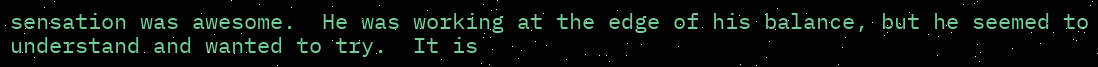sensation was awesome.  He was working at the edge of his balance, but he seemed to understand and wanted to try.  It is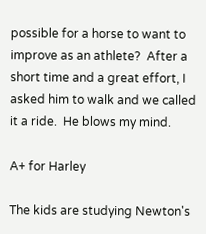possible for a horse to want to improve as an athlete?  After a short time and a great effort, I asked him to walk and we called it a ride.  He blows my mind.

A+ for Harley

The kids are studying Newton's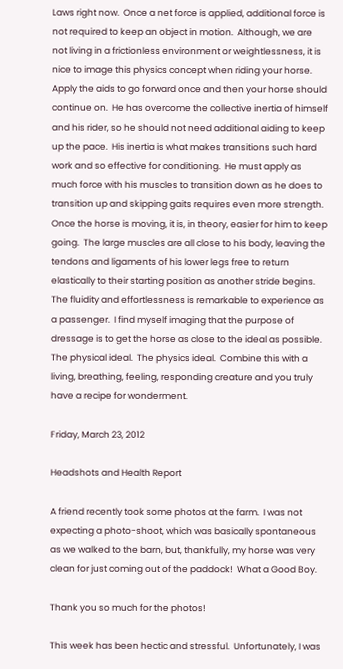Laws right now.  Once a net force is applied, additional force is not required to keep an object in motion.  Although, we are not living in a frictionless environment or weightlessness, it is nice to image this physics concept when riding your horse.  Apply the aids to go forward once and then your horse should continue on.  He has overcome the collective inertia of himself and his rider, so he should not need additional aiding to keep up the pace.  His inertia is what makes transitions such hard work and so effective for conditioning.  He must apply as much force with his muscles to transition down as he does to transition up and skipping gaits requires even more strength.  Once the horse is moving, it is, in theory, easier for him to keep going.  The large muscles are all close to his body, leaving the tendons and ligaments of his lower legs free to return elastically to their starting position as another stride begins.  The fluidity and effortlessness is remarkable to experience as a passenger.  I find myself imaging that the purpose of dressage is to get the horse as close to the ideal as possible.  The physical ideal.  The physics ideal.  Combine this with a living, breathing, feeling, responding creature and you truly have a recipe for wonderment.

Friday, March 23, 2012

Headshots and Health Report

A friend recently took some photos at the farm.  I was not expecting a photo-shoot, which was basically spontaneous as we walked to the barn, but, thankfully, my horse was very clean for just coming out of the paddock!  What a Good Boy.

Thank you so much for the photos!

This week has been hectic and stressful.  Unfortunately, I was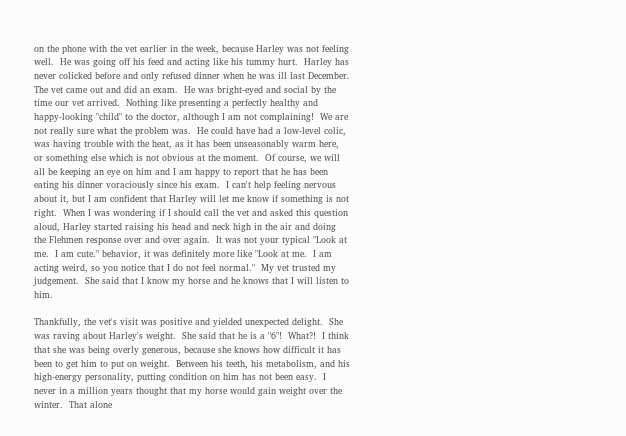on the phone with the vet earlier in the week, because Harley was not feeling well.  He was going off his feed and acting like his tummy hurt.  Harley has never colicked before and only refused dinner when he was ill last December.  The vet came out and did an exam.  He was bright-eyed and social by the time our vet arrived.  Nothing like presenting a perfectly healthy and  happy-looking "child" to the doctor, although I am not complaining!  We are not really sure what the problem was.  He could have had a low-level colic, was having trouble with the heat, as it has been unseasonably warm here, or something else which is not obvious at the moment.  Of course, we will all be keeping an eye on him and I am happy to report that he has been eating his dinner voraciously since his exam.  I can't help feeling nervous about it, but I am confident that Harley will let me know if something is not right.  When I was wondering if I should call the vet and asked this question aloud, Harley started raising his head and neck high in the air and doing the Flehmen response over and over again.  It was not your typical "Look at me.  I am cute." behavior, it was definitely more like "Look at me.  I am acting weird, so you notice that I do not feel normal."  My vet trusted my judgement.  She said that I know my horse and he knows that I will listen to him.

Thankfully, the vet's visit was positive and yielded unexpected delight.  She was raving about Harley's weight.  She said that he is a "6"!  What?!  I think that she was being overly generous, because she knows how difficult it has been to get him to put on weight.  Between his teeth, his metabolism, and his high-energy personality, putting condition on him has not been easy.  I never in a million years thought that my horse would gain weight over the winter.  That alone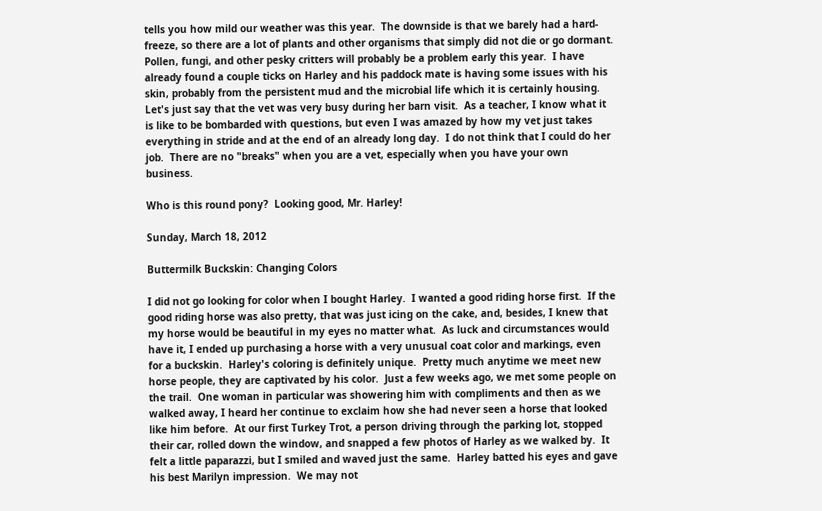tells you how mild our weather was this year.  The downside is that we barely had a hard-freeze, so there are a lot of plants and other organisms that simply did not die or go dormant.  Pollen, fungi, and other pesky critters will probably be a problem early this year.  I have already found a couple ticks on Harley and his paddock mate is having some issues with his skin, probably from the persistent mud and the microbial life which it is certainly housing.  Let's just say that the vet was very busy during her barn visit.  As a teacher, I know what it is like to be bombarded with questions, but even I was amazed by how my vet just takes everything in stride and at the end of an already long day.  I do not think that I could do her job.  There are no "breaks" when you are a vet, especially when you have your own business.

Who is this round pony?  Looking good, Mr. Harley!

Sunday, March 18, 2012

Buttermilk Buckskin: Changing Colors

I did not go looking for color when I bought Harley.  I wanted a good riding horse first.  If the good riding horse was also pretty, that was just icing on the cake, and, besides, I knew that my horse would be beautiful in my eyes no matter what.  As luck and circumstances would have it, I ended up purchasing a horse with a very unusual coat color and markings, even for a buckskin.  Harley's coloring is definitely unique.  Pretty much anytime we meet new horse people, they are captivated by his color.  Just a few weeks ago, we met some people on the trail.  One woman in particular was showering him with compliments and then as we walked away, I heard her continue to exclaim how she had never seen a horse that looked like him before.  At our first Turkey Trot, a person driving through the parking lot, stopped their car, rolled down the window, and snapped a few photos of Harley as we walked by.  It felt a little paparazzi, but I smiled and waved just the same.  Harley batted his eyes and gave his best Marilyn impression.  We may not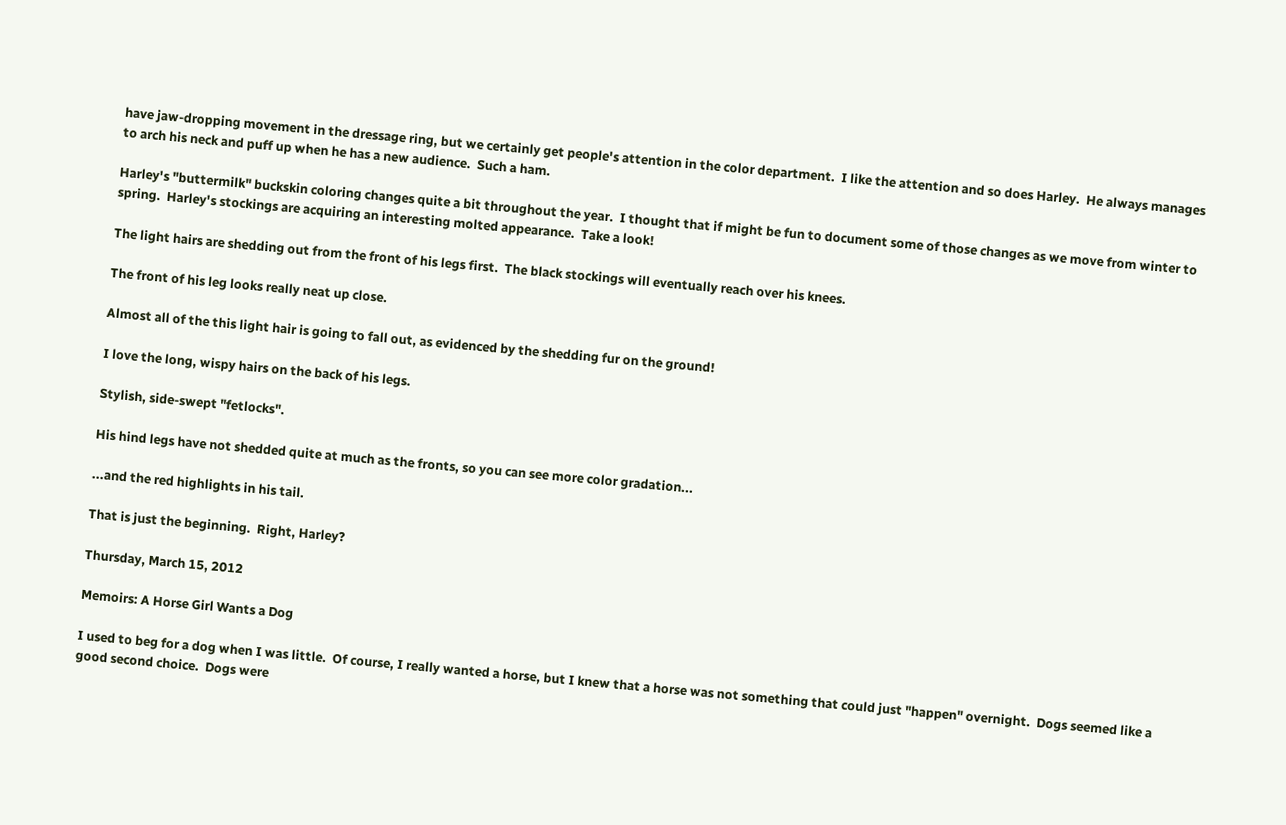have jaw-dropping movement in the dressage ring, but we certainly get people's attention in the color department.  I like the attention and so does Harley.  He always manages to arch his neck and puff up when he has a new audience.  Such a ham.

Harley's "buttermilk" buckskin coloring changes quite a bit throughout the year.  I thought that if might be fun to document some of those changes as we move from winter to spring.  Harley's stockings are acquiring an interesting molted appearance.  Take a look!

The light hairs are shedding out from the front of his legs first.  The black stockings will eventually reach over his knees.

The front of his leg looks really neat up close.

Almost all of the this light hair is going to fall out, as evidenced by the shedding fur on the ground!

I love the long, wispy hairs on the back of his legs.

Stylish, side-swept "fetlocks".

His hind legs have not shedded quite at much as the fronts, so you can see more color gradation...

...and the red highlights in his tail.

That is just the beginning.  Right, Harley?

Thursday, March 15, 2012

Memoirs: A Horse Girl Wants a Dog

I used to beg for a dog when I was little.  Of course, I really wanted a horse, but I knew that a horse was not something that could just "happen" overnight.  Dogs seemed like a good second choice.  Dogs were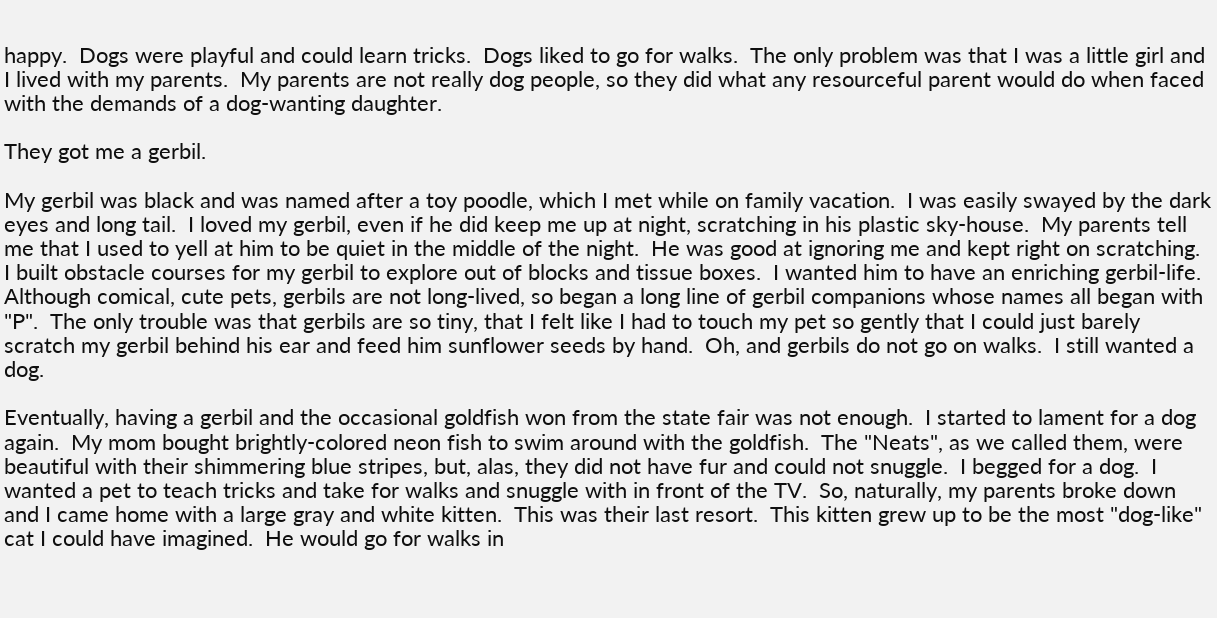happy.  Dogs were playful and could learn tricks.  Dogs liked to go for walks.  The only problem was that I was a little girl and I lived with my parents.  My parents are not really dog people, so they did what any resourceful parent would do when faced with the demands of a dog-wanting daughter.

They got me a gerbil.

My gerbil was black and was named after a toy poodle, which I met while on family vacation.  I was easily swayed by the dark eyes and long tail.  I loved my gerbil, even if he did keep me up at night, scratching in his plastic sky-house.  My parents tell me that I used to yell at him to be quiet in the middle of the night.  He was good at ignoring me and kept right on scratching.  I built obstacle courses for my gerbil to explore out of blocks and tissue boxes.  I wanted him to have an enriching gerbil-life.  Although comical, cute pets, gerbils are not long-lived, so began a long line of gerbil companions whose names all began with "P".  The only trouble was that gerbils are so tiny, that I felt like I had to touch my pet so gently that I could just barely scratch my gerbil behind his ear and feed him sunflower seeds by hand.  Oh, and gerbils do not go on walks.  I still wanted a dog.

Eventually, having a gerbil and the occasional goldfish won from the state fair was not enough.  I started to lament for a dog again.  My mom bought brightly-colored neon fish to swim around with the goldfish.  The "Neats", as we called them, were beautiful with their shimmering blue stripes, but, alas, they did not have fur and could not snuggle.  I begged for a dog.  I wanted a pet to teach tricks and take for walks and snuggle with in front of the TV.  So, naturally, my parents broke down and I came home with a large gray and white kitten.  This was their last resort.  This kitten grew up to be the most "dog-like" cat I could have imagined.  He would go for walks in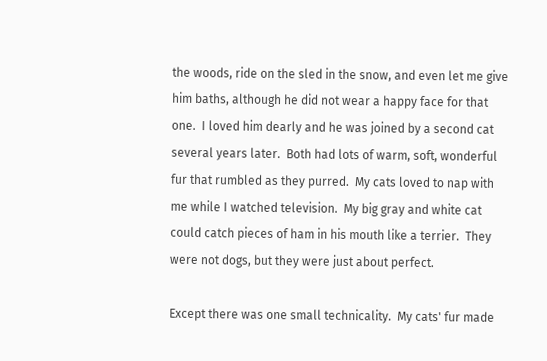the woods, ride on the sled in the snow, and even let me give him baths, although he did not wear a happy face for that one.  I loved him dearly and he was joined by a second cat several years later.  Both had lots of warm, soft, wonderful fur that rumbled as they purred.  My cats loved to nap with me while I watched television.  My big gray and white cat could catch pieces of ham in his mouth like a terrier.  They were not dogs, but they were just about perfect.

Except there was one small technicality.  My cats' fur made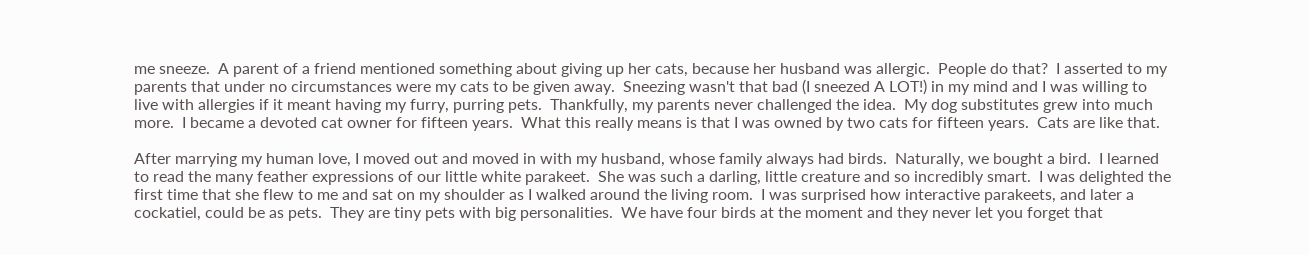me sneeze.  A parent of a friend mentioned something about giving up her cats, because her husband was allergic.  People do that?  I asserted to my parents that under no circumstances were my cats to be given away.  Sneezing wasn't that bad (I sneezed A LOT!) in my mind and I was willing to live with allergies if it meant having my furry, purring pets.  Thankfully, my parents never challenged the idea.  My dog substitutes grew into much more.  I became a devoted cat owner for fifteen years.  What this really means is that I was owned by two cats for fifteen years.  Cats are like that.

After marrying my human love, I moved out and moved in with my husband, whose family always had birds.  Naturally, we bought a bird.  I learned to read the many feather expressions of our little white parakeet.  She was such a darling, little creature and so incredibly smart.  I was delighted the first time that she flew to me and sat on my shoulder as I walked around the living room.  I was surprised how interactive parakeets, and later a cockatiel, could be as pets.  They are tiny pets with big personalities.  We have four birds at the moment and they never let you forget that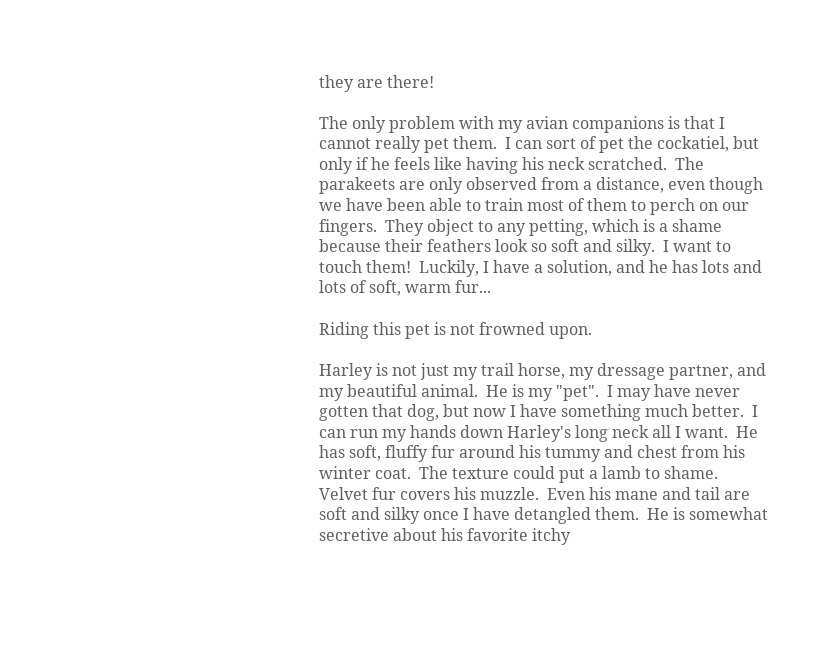they are there!

The only problem with my avian companions is that I cannot really pet them.  I can sort of pet the cockatiel, but only if he feels like having his neck scratched.  The parakeets are only observed from a distance, even though we have been able to train most of them to perch on our fingers.  They object to any petting, which is a shame because their feathers look so soft and silky.  I want to touch them!  Luckily, I have a solution, and he has lots and lots of soft, warm fur...

Riding this pet is not frowned upon.

Harley is not just my trail horse, my dressage partner, and my beautiful animal.  He is my "pet".  I may have never gotten that dog, but now I have something much better.  I can run my hands down Harley's long neck all I want.  He has soft, fluffy fur around his tummy and chest from his winter coat.  The texture could put a lamb to shame.  Velvet fur covers his muzzle.  Even his mane and tail are soft and silky once I have detangled them.  He is somewhat secretive about his favorite itchy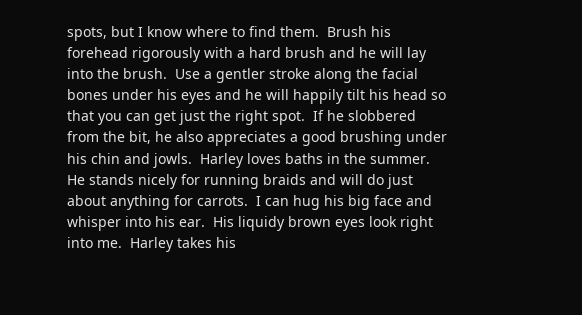spots, but I know where to find them.  Brush his forehead rigorously with a hard brush and he will lay into the brush.  Use a gentler stroke along the facial bones under his eyes and he will happily tilt his head so that you can get just the right spot.  If he slobbered from the bit, he also appreciates a good brushing under his chin and jowls.  Harley loves baths in the summer.  He stands nicely for running braids and will do just about anything for carrots.  I can hug his big face and whisper into his ear.  His liquidy brown eyes look right into me.  Harley takes his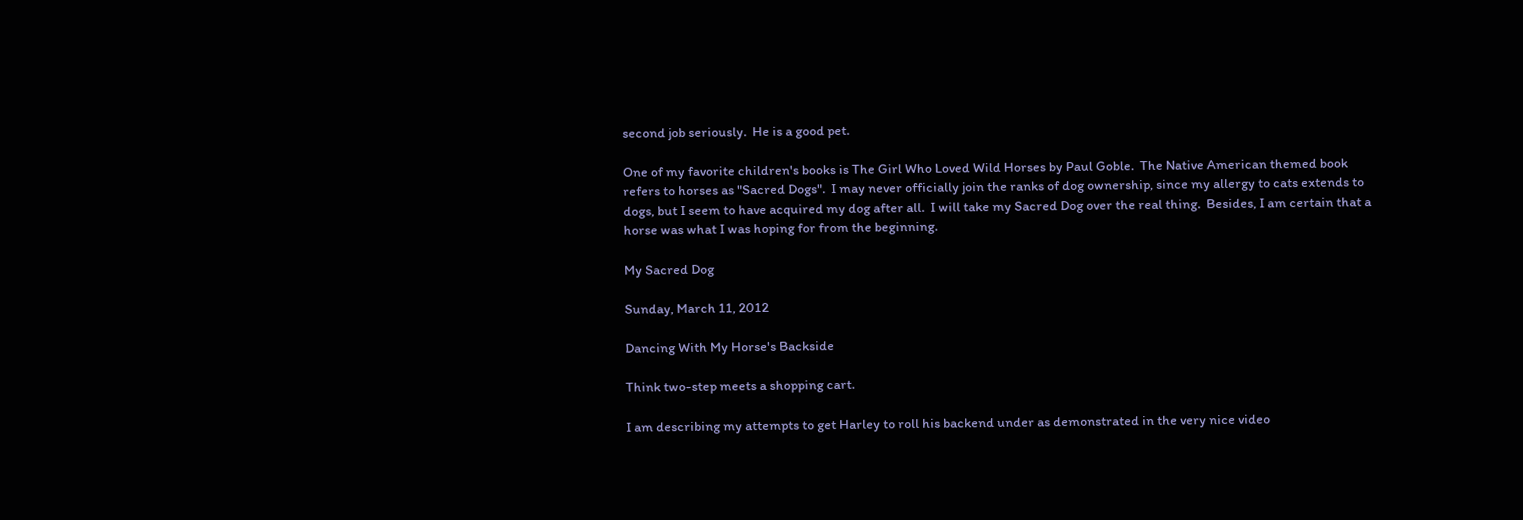second job seriously.  He is a good pet.

One of my favorite children's books is The Girl Who Loved Wild Horses by Paul Goble.  The Native American themed book refers to horses as "Sacred Dogs".  I may never officially join the ranks of dog ownership, since my allergy to cats extends to dogs, but I seem to have acquired my dog after all.  I will take my Sacred Dog over the real thing.  Besides, I am certain that a horse was what I was hoping for from the beginning.

My Sacred Dog

Sunday, March 11, 2012

Dancing With My Horse's Backside

Think two-step meets a shopping cart.

I am describing my attempts to get Harley to roll his backend under as demonstrated in the very nice video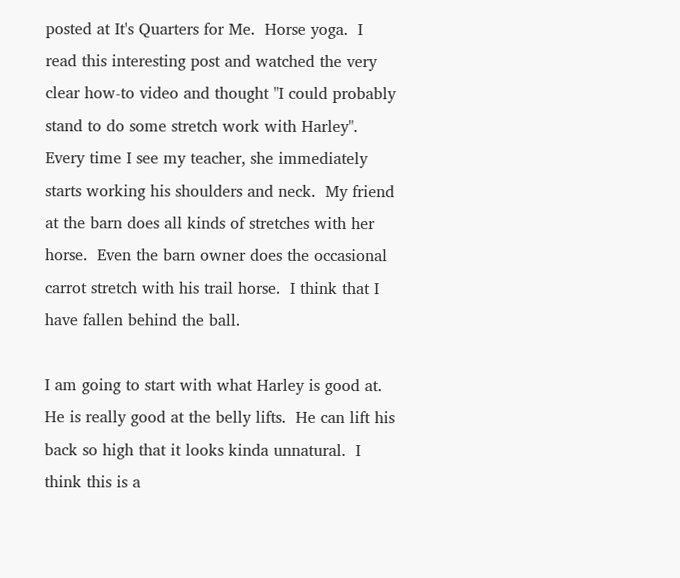posted at It's Quarters for Me.  Horse yoga.  I read this interesting post and watched the very clear how-to video and thought "I could probably stand to do some stretch work with Harley".  Every time I see my teacher, she immediately starts working his shoulders and neck.  My friend at the barn does all kinds of stretches with her horse.  Even the barn owner does the occasional carrot stretch with his trail horse.  I think that I have fallen behind the ball.

I am going to start with what Harley is good at.  He is really good at the belly lifts.  He can lift his back so high that it looks kinda unnatural.  I think this is a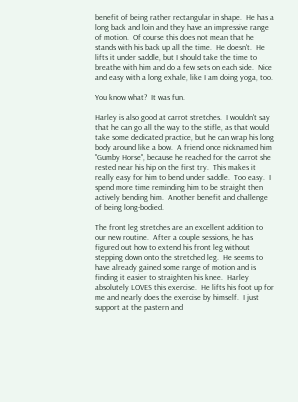benefit of being rather rectangular in shape.  He has a long back and loin and they have an impressive range of motion.  Of course this does not mean that he stands with his back up all the time.  He doesn't.  He lifts it under saddle, but I should take the time to breathe with him and do a few sets on each side.  Nice and easy with a long exhale, like I am doing yoga, too.

You know what?  It was fun.

Harley is also good at carrot stretches.  I wouldn't say that he can go all the way to the stifle, as that would take some dedicated practice, but he can wrap his long body around like a bow.  A friend once nicknamed him "Gumby Horse", because he reached for the carrot she rested near his hip on the first try.  This makes it really easy for him to bend under saddle.  Too easy.  I spend more time reminding him to be straight then actively bending him.  Another benefit and challenge of being long-bodied.

The front leg stretches are an excellent addition to our new routine.  After a couple sessions, he has figured out how to extend his front leg without stepping down onto the stretched leg.  He seems to have already gained some range of motion and is finding it easier to straighten his knee.  Harley absolutely LOVES this exercise.  He lifts his foot up for me and nearly does the exercise by himself.  I just support at the pastern and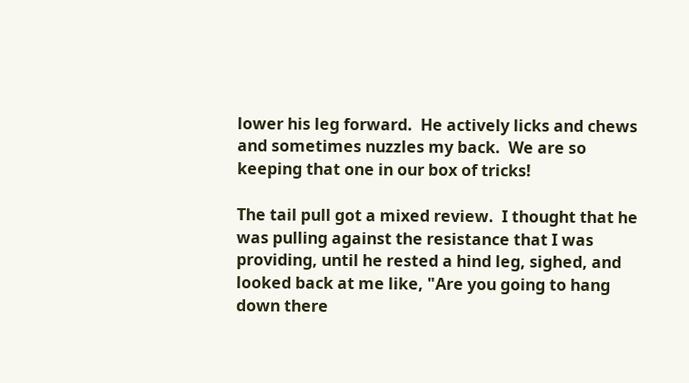lower his leg forward.  He actively licks and chews and sometimes nuzzles my back.  We are so keeping that one in our box of tricks!

The tail pull got a mixed review.  I thought that he was pulling against the resistance that I was providing, until he rested a hind leg, sighed, and looked back at me like, "Are you going to hang down there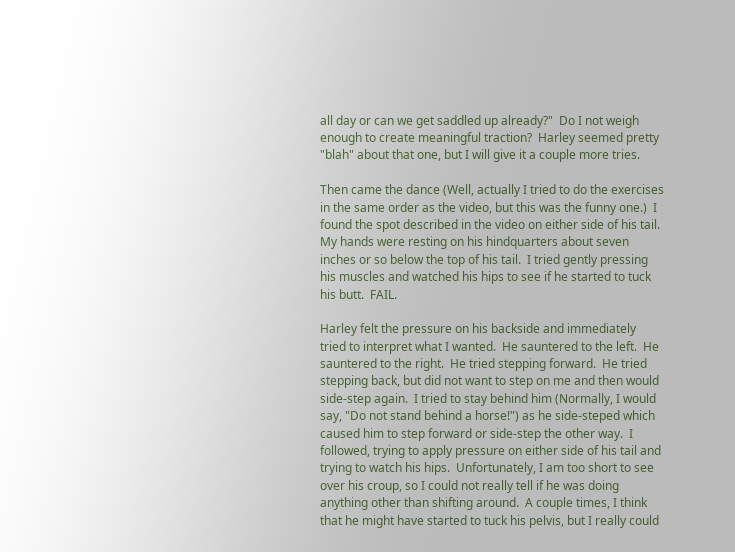all day or can we get saddled up already?"  Do I not weigh enough to create meaningful traction?  Harley seemed pretty "blah" about that one, but I will give it a couple more tries.

Then came the dance (Well, actually I tried to do the exercises in the same order as the video, but this was the funny one.)  I found the spot described in the video on either side of his tail.  My hands were resting on his hindquarters about seven inches or so below the top of his tail.  I tried gently pressing his muscles and watched his hips to see if he started to tuck his butt.  FAIL.

Harley felt the pressure on his backside and immediately tried to interpret what I wanted.  He sauntered to the left.  He sauntered to the right.  He tried stepping forward.  He tried stepping back, but did not want to step on me and then would side-step again.  I tried to stay behind him (Normally, I would say, "Do not stand behind a horse!") as he side-steped which caused him to step forward or side-step the other way.  I followed, trying to apply pressure on either side of his tail and trying to watch his hips.  Unfortunately, I am too short to see over his croup, so I could not really tell if he was doing anything other than shifting around.  A couple times, I think that he might have started to tuck his pelvis, but I really could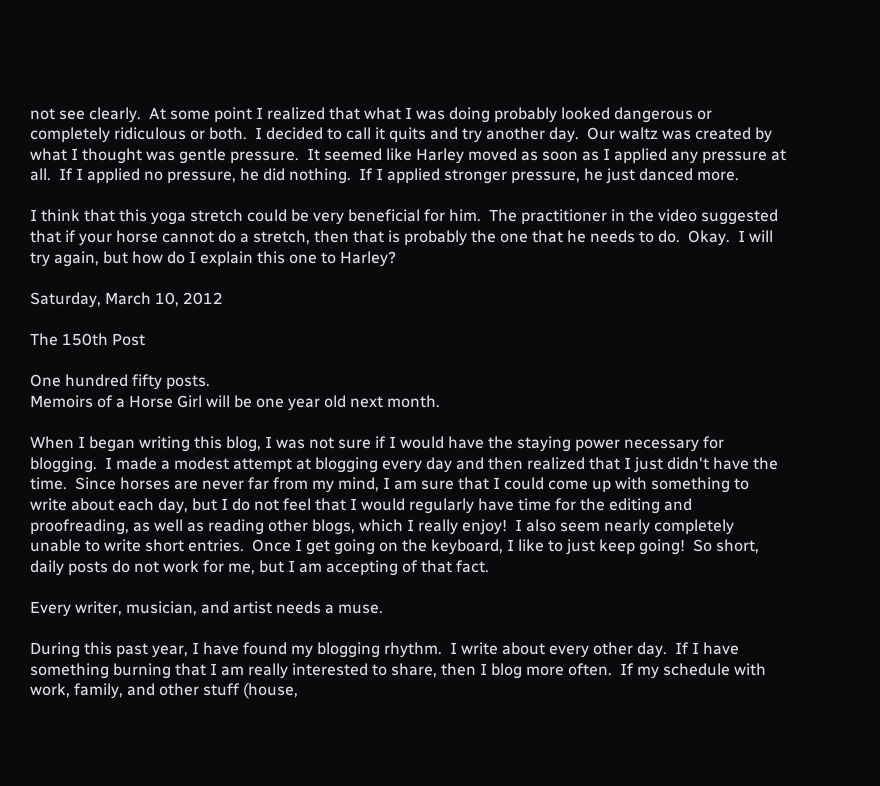not see clearly.  At some point I realized that what I was doing probably looked dangerous or completely ridiculous or both.  I decided to call it quits and try another day.  Our waltz was created by what I thought was gentle pressure.  It seemed like Harley moved as soon as I applied any pressure at all.  If I applied no pressure, he did nothing.  If I applied stronger pressure, he just danced more.

I think that this yoga stretch could be very beneficial for him.  The practitioner in the video suggested that if your horse cannot do a stretch, then that is probably the one that he needs to do.  Okay.  I will try again, but how do I explain this one to Harley?

Saturday, March 10, 2012

The 150th Post

One hundred fifty posts.
Memoirs of a Horse Girl will be one year old next month.

When I began writing this blog, I was not sure if I would have the staying power necessary for blogging.  I made a modest attempt at blogging every day and then realized that I just didn't have the time.  Since horses are never far from my mind, I am sure that I could come up with something to write about each day, but I do not feel that I would regularly have time for the editing and proofreading, as well as reading other blogs, which I really enjoy!  I also seem nearly completely unable to write short entries.  Once I get going on the keyboard, I like to just keep going!  So short, daily posts do not work for me, but I am accepting of that fact.

Every writer, musician, and artist needs a muse.

During this past year, I have found my blogging rhythm.  I write about every other day.  If I have something burning that I am really interested to share, then I blog more often.  If my schedule with work, family, and other stuff (house,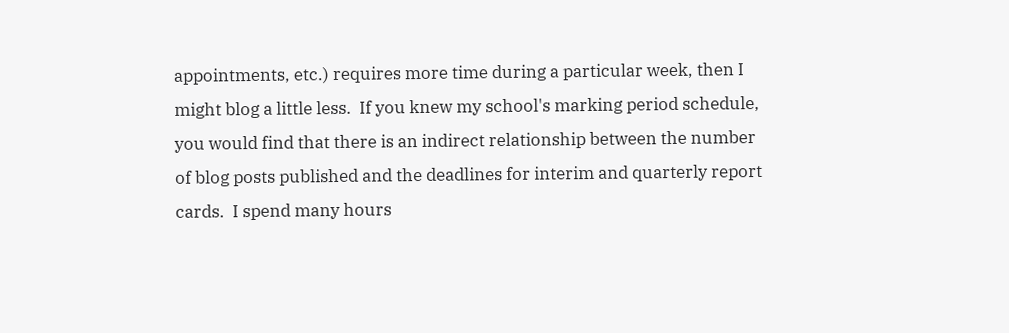appointments, etc.) requires more time during a particular week, then I might blog a little less.  If you knew my school's marking period schedule, you would find that there is an indirect relationship between the number of blog posts published and the deadlines for interim and quarterly report cards.  I spend many hours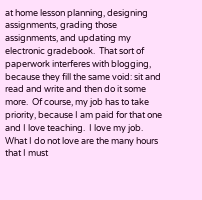at home lesson planning, designing assignments, grading those assignments, and updating my electronic gradebook.  That sort of paperwork interferes with blogging, because they fill the same void: sit and read and write and then do it some more.  Of course, my job has to take priority, because I am paid for that one and I love teaching.  I love my job.  What I do not love are the many hours that I must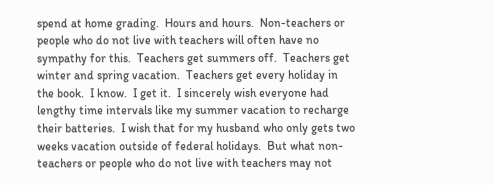spend at home grading.  Hours and hours.  Non-teachers or people who do not live with teachers will often have no sympathy for this.  Teachers get summers off.  Teachers get winter and spring vacation.  Teachers get every holiday in the book.  I know.  I get it.  I sincerely wish everyone had lengthy time intervals like my summer vacation to recharge their batteries.  I wish that for my husband who only gets two weeks vacation outside of federal holidays.  But what non-teachers or people who do not live with teachers may not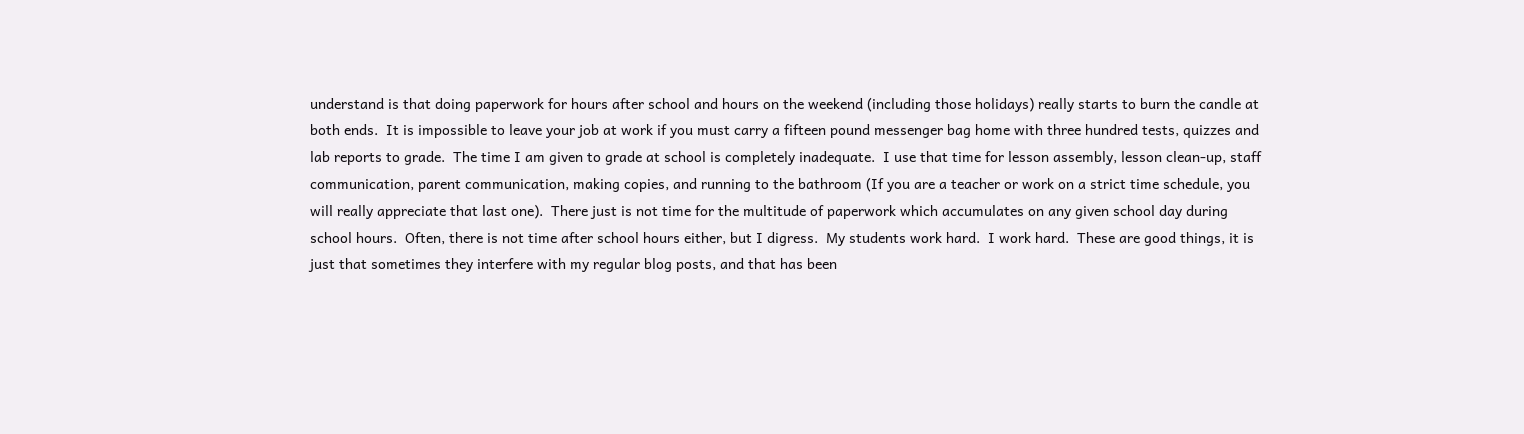understand is that doing paperwork for hours after school and hours on the weekend (including those holidays) really starts to burn the candle at both ends.  It is impossible to leave your job at work if you must carry a fifteen pound messenger bag home with three hundred tests, quizzes and lab reports to grade.  The time I am given to grade at school is completely inadequate.  I use that time for lesson assembly, lesson clean-up, staff communication, parent communication, making copies, and running to the bathroom (If you are a teacher or work on a strict time schedule, you will really appreciate that last one).  There just is not time for the multitude of paperwork which accumulates on any given school day during school hours.  Often, there is not time after school hours either, but I digress.  My students work hard.  I work hard.  These are good things, it is just that sometimes they interfere with my regular blog posts, and that has been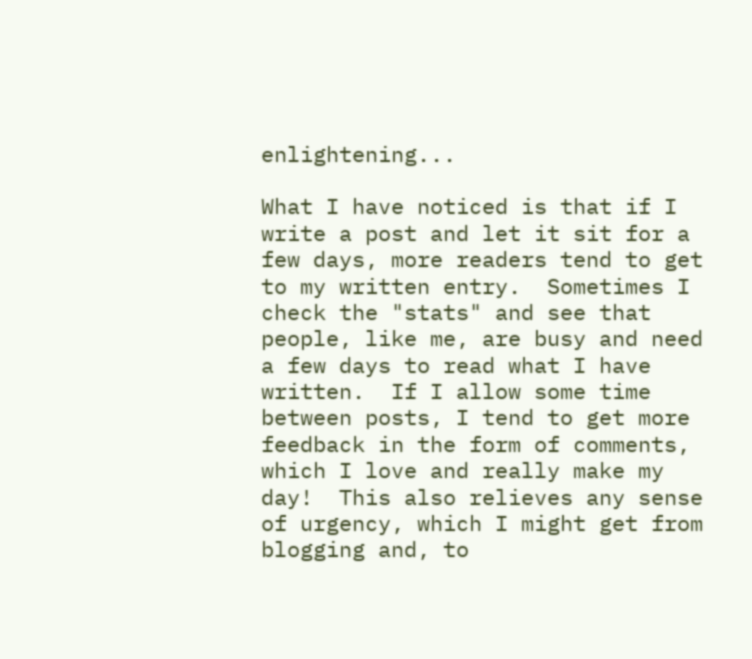enlightening...

What I have noticed is that if I write a post and let it sit for a few days, more readers tend to get to my written entry.  Sometimes I check the "stats" and see that people, like me, are busy and need a few days to read what I have written.  If I allow some time between posts, I tend to get more feedback in the form of comments, which I love and really make my day!  This also relieves any sense of urgency, which I might get from blogging and, to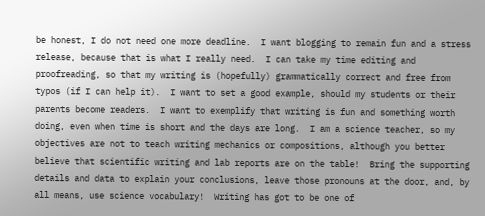be honest, I do not need one more deadline.  I want blogging to remain fun and a stress release, because that is what I really need.  I can take my time editing and proofreading, so that my writing is (hopefully) grammatically correct and free from typos (if I can help it).  I want to set a good example, should my students or their parents become readers.  I want to exemplify that writing is fun and something worth doing, even when time is short and the days are long.  I am a science teacher, so my objectives are not to teach writing mechanics or compositions, although you better believe that scientific writing and lab reports are on the table!  Bring the supporting details and data to explain your conclusions, leave those pronouns at the door, and, by all means, use science vocabulary!  Writing has got to be one of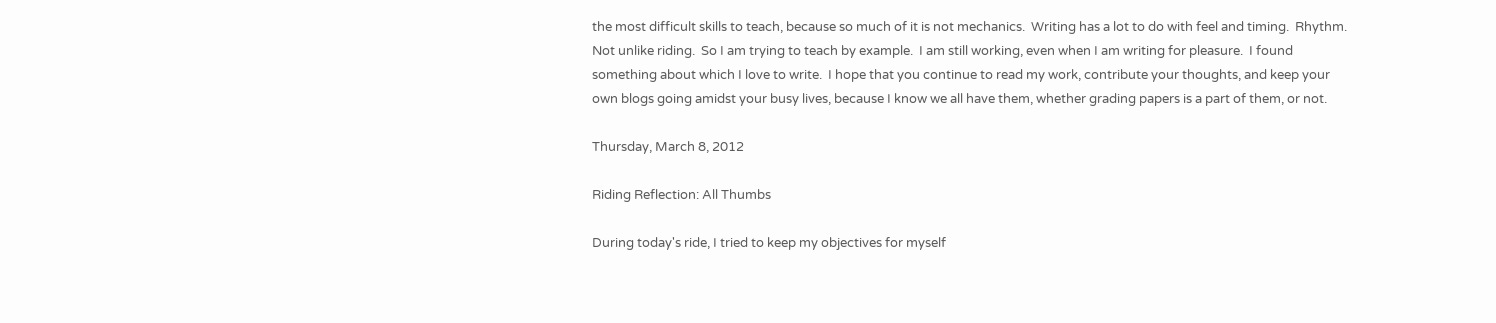the most difficult skills to teach, because so much of it is not mechanics.  Writing has a lot to do with feel and timing.  Rhythm.  Not unlike riding.  So I am trying to teach by example.  I am still working, even when I am writing for pleasure.  I found something about which I love to write.  I hope that you continue to read my work, contribute your thoughts, and keep your own blogs going amidst your busy lives, because I know we all have them, whether grading papers is a part of them, or not.

Thursday, March 8, 2012

Riding Reflection: All Thumbs

During today's ride, I tried to keep my objectives for myself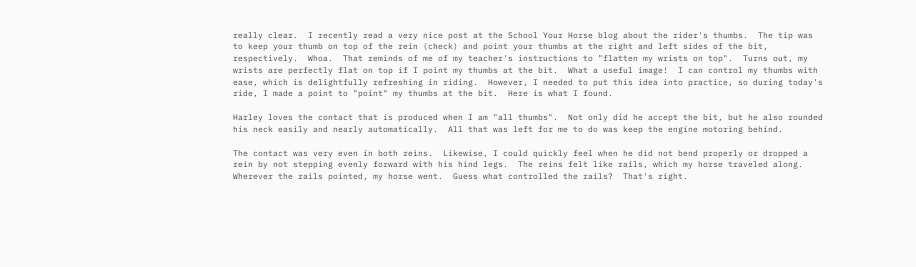really clear.  I recently read a very nice post at the School Your Horse blog about the rider's thumbs.  The tip was to keep your thumb on top of the rein (check) and point your thumbs at the right and left sides of the bit, respectively.  Whoa.  That reminds of me of my teacher's instructions to "flatten my wrists on top".  Turns out, my wrists are perfectly flat on top if I point my thumbs at the bit.  What a useful image!  I can control my thumbs with ease, which is delightfully refreshing in riding.  However, I needed to put this idea into practice, so during today's ride, I made a point to "point" my thumbs at the bit.  Here is what I found.

Harley loves the contact that is produced when I am "all thumbs".  Not only did he accept the bit, but he also rounded his neck easily and nearly automatically.  All that was left for me to do was keep the engine motoring behind.

The contact was very even in both reins.  Likewise, I could quickly feel when he did not bend properly or dropped a rein by not stepping evenly forward with his hind legs.  The reins felt like rails, which my horse traveled along.  Wherever the rails pointed, my horse went.  Guess what controlled the rails?  That's right.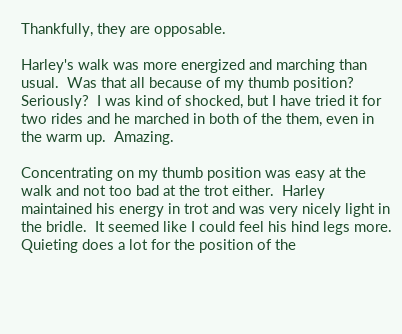Thankfully, they are opposable.

Harley's walk was more energized and marching than usual.  Was that all because of my thumb position?  Seriously?  I was kind of shocked, but I have tried it for two rides and he marched in both of the them, even in the warm up.  Amazing.

Concentrating on my thumb position was easy at the walk and not too bad at the trot either.  Harley maintained his energy in trot and was very nicely light in the bridle.  It seemed like I could feel his hind legs more.  Quieting does a lot for the position of the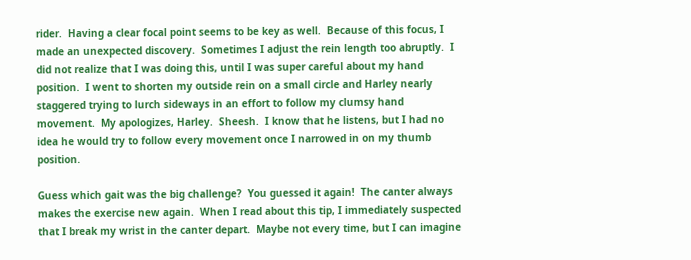rider.  Having a clear focal point seems to be key as well.  Because of this focus, I made an unexpected discovery.  Sometimes I adjust the rein length too abruptly.  I did not realize that I was doing this, until I was super careful about my hand position.  I went to shorten my outside rein on a small circle and Harley nearly staggered trying to lurch sideways in an effort to follow my clumsy hand movement.  My apologizes, Harley.  Sheesh.  I know that he listens, but I had no idea he would try to follow every movement once I narrowed in on my thumb position.

Guess which gait was the big challenge?  You guessed it again!  The canter always makes the exercise new again.  When I read about this tip, I immediately suspected that I break my wrist in the canter depart.  Maybe not every time, but I can imagine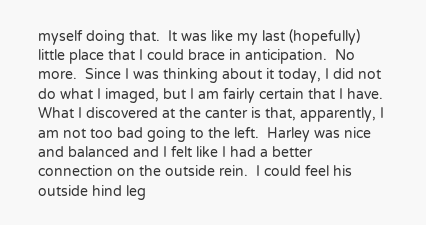myself doing that.  It was like my last (hopefully) little place that I could brace in anticipation.  No more.  Since I was thinking about it today, I did not do what I imaged, but I am fairly certain that I have.  What I discovered at the canter is that, apparently, I am not too bad going to the left.  Harley was nice and balanced and I felt like I had a better connection on the outside rein.  I could feel his outside hind leg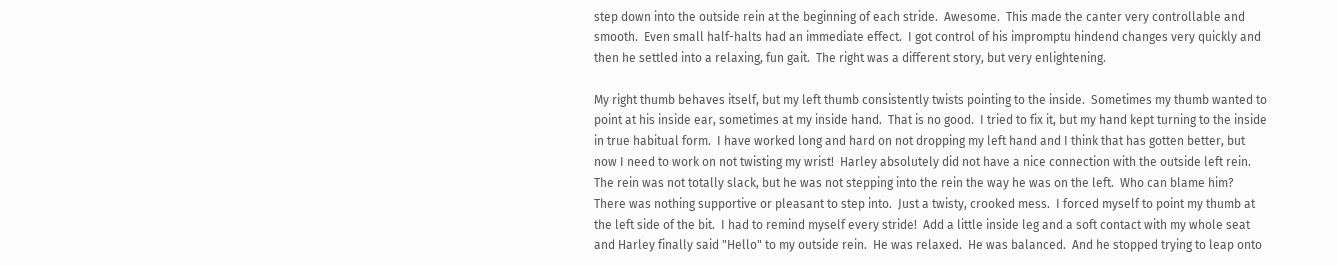step down into the outside rein at the beginning of each stride.  Awesome.  This made the canter very controllable and smooth.  Even small half-halts had an immediate effect.  I got control of his impromptu hindend changes very quickly and then he settled into a relaxing, fun gait.  The right was a different story, but very enlightening.

My right thumb behaves itself, but my left thumb consistently twists pointing to the inside.  Sometimes my thumb wanted to point at his inside ear, sometimes at my inside hand.  That is no good.  I tried to fix it, but my hand kept turning to the inside in true habitual form.  I have worked long and hard on not dropping my left hand and I think that has gotten better, but now I need to work on not twisting my wrist!  Harley absolutely did not have a nice connection with the outside left rein.  The rein was not totally slack, but he was not stepping into the rein the way he was on the left.  Who can blame him?  There was nothing supportive or pleasant to step into.  Just a twisty, crooked mess.  I forced myself to point my thumb at the left side of the bit.  I had to remind myself every stride!  Add a little inside leg and a soft contact with my whole seat and Harley finally said "Hello" to my outside rein.  He was relaxed.  He was balanced.  And he stopped trying to leap onto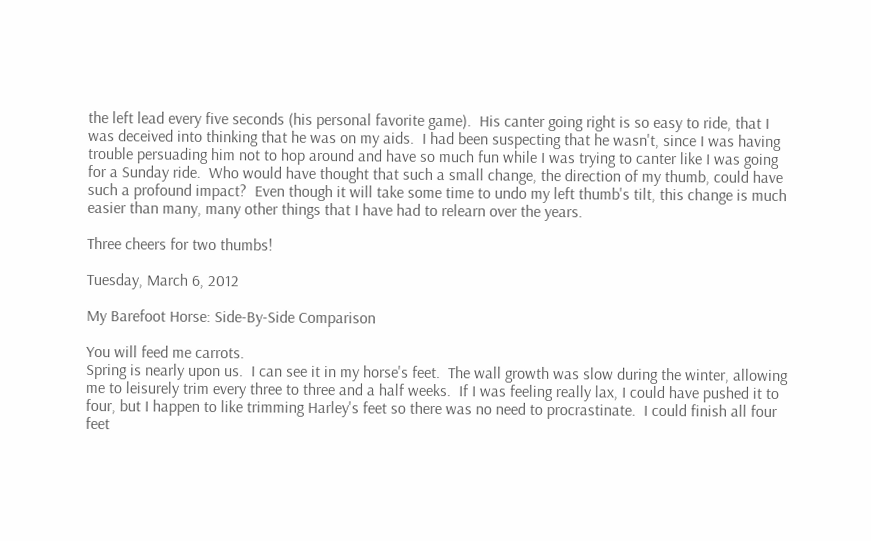the left lead every five seconds (his personal favorite game).  His canter going right is so easy to ride, that I was deceived into thinking that he was on my aids.  I had been suspecting that he wasn't, since I was having trouble persuading him not to hop around and have so much fun while I was trying to canter like I was going for a Sunday ride.  Who would have thought that such a small change, the direction of my thumb, could have such a profound impact?  Even though it will take some time to undo my left thumb's tilt, this change is much easier than many, many other things that I have had to relearn over the years.

Three cheers for two thumbs!

Tuesday, March 6, 2012

My Barefoot Horse: Side-By-Side Comparison

You will feed me carrots.
Spring is nearly upon us.  I can see it in my horse's feet.  The wall growth was slow during the winter, allowing me to leisurely trim every three to three and a half weeks.  If I was feeling really lax, I could have pushed it to four, but I happen to like trimming Harley's feet so there was no need to procrastinate.  I could finish all four feet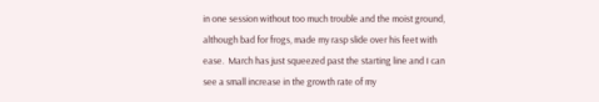in one session without too much trouble and the moist ground, although bad for frogs, made my rasp slide over his feet with ease.  March has just squeezed past the starting line and I can see a small increase in the growth rate of my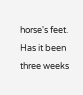horse's feet.  Has it been three weeks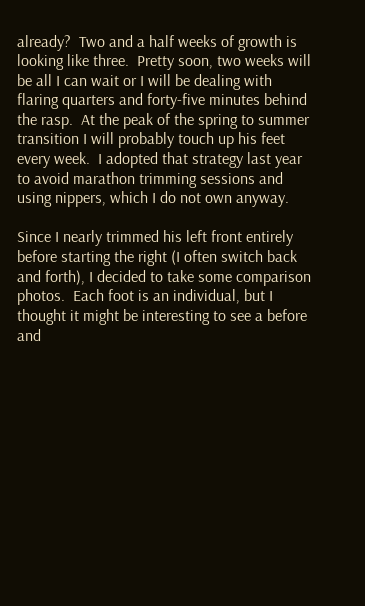already?  Two and a half weeks of growth is looking like three.  Pretty soon, two weeks will be all I can wait or I will be dealing with flaring quarters and forty-five minutes behind the rasp.  At the peak of the spring to summer transition I will probably touch up his feet every week.  I adopted that strategy last year to avoid marathon trimming sessions and using nippers, which I do not own anyway.

Since I nearly trimmed his left front entirely before starting the right (I often switch back and forth), I decided to take some comparison photos.  Each foot is an individual, but I thought it might be interesting to see a before and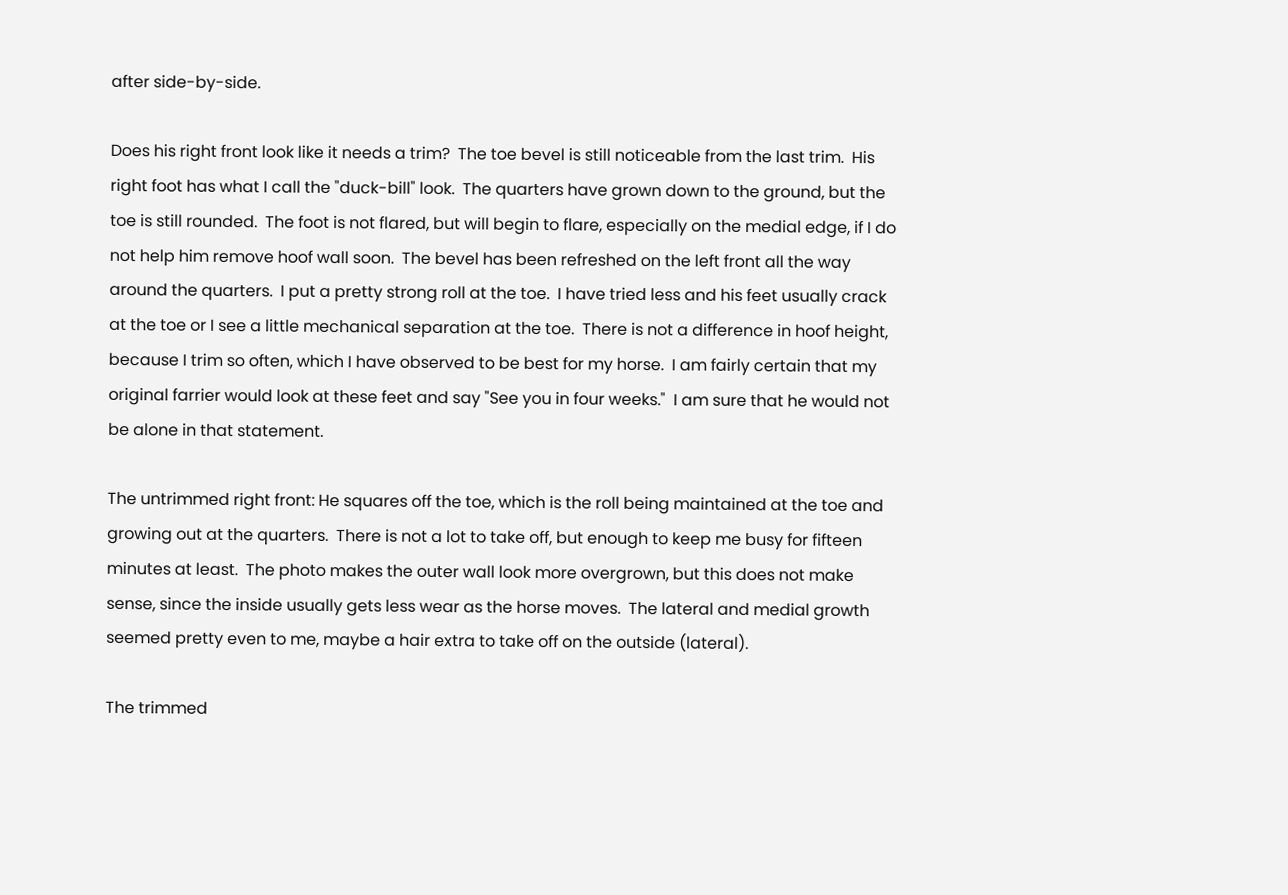after side-by-side.

Does his right front look like it needs a trim?  The toe bevel is still noticeable from the last trim.  His right foot has what I call the "duck-bill" look.  The quarters have grown down to the ground, but the toe is still rounded.  The foot is not flared, but will begin to flare, especially on the medial edge, if I do not help him remove hoof wall soon.  The bevel has been refreshed on the left front all the way around the quarters.  I put a pretty strong roll at the toe.  I have tried less and his feet usually crack at the toe or I see a little mechanical separation at the toe.  There is not a difference in hoof height, because I trim so often, which I have observed to be best for my horse.  I am fairly certain that my original farrier would look at these feet and say "See you in four weeks."  I am sure that he would not be alone in that statement.

The untrimmed right front: He squares off the toe, which is the roll being maintained at the toe and growing out at the quarters.  There is not a lot to take off, but enough to keep me busy for fifteen minutes at least.  The photo makes the outer wall look more overgrown, but this does not make sense, since the inside usually gets less wear as the horse moves.  The lateral and medial growth seemed pretty even to me, maybe a hair extra to take off on the outside (lateral).

The trimmed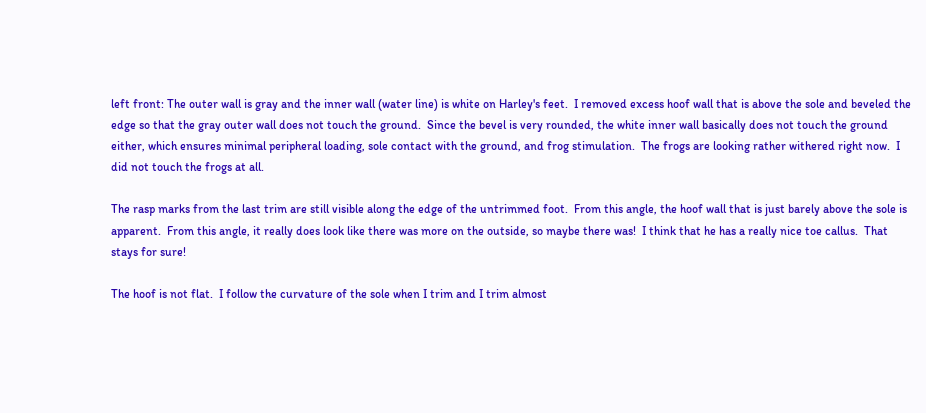left front: The outer wall is gray and the inner wall (water line) is white on Harley's feet.  I removed excess hoof wall that is above the sole and beveled the edge so that the gray outer wall does not touch the ground.  Since the bevel is very rounded, the white inner wall basically does not touch the ground either, which ensures minimal peripheral loading, sole contact with the ground, and frog stimulation.  The frogs are looking rather withered right now.  I did not touch the frogs at all.

The rasp marks from the last trim are still visible along the edge of the untrimmed foot.  From this angle, the hoof wall that is just barely above the sole is apparent.  From this angle, it really does look like there was more on the outside, so maybe there was!  I think that he has a really nice toe callus.  That stays for sure!

The hoof is not flat.  I follow the curvature of the sole when I trim and I trim almost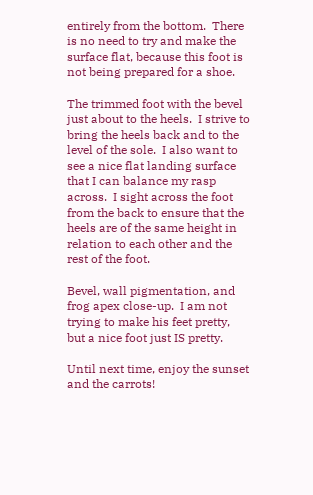entirely from the bottom.  There is no need to try and make the surface flat, because this foot is not being prepared for a shoe.

The trimmed foot with the bevel just about to the heels.  I strive to bring the heels back and to the level of the sole.  I also want to see a nice flat landing surface that I can balance my rasp across.  I sight across the foot from the back to ensure that the heels are of the same height in relation to each other and the rest of the foot.

Bevel, wall pigmentation, and frog apex close-up.  I am not trying to make his feet pretty, but a nice foot just IS pretty.

Until next time, enjoy the sunset and the carrots!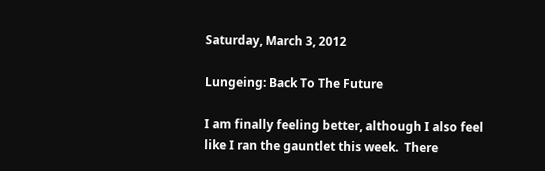Saturday, March 3, 2012

Lungeing: Back To The Future

I am finally feeling better, although I also feel like I ran the gauntlet this week.  There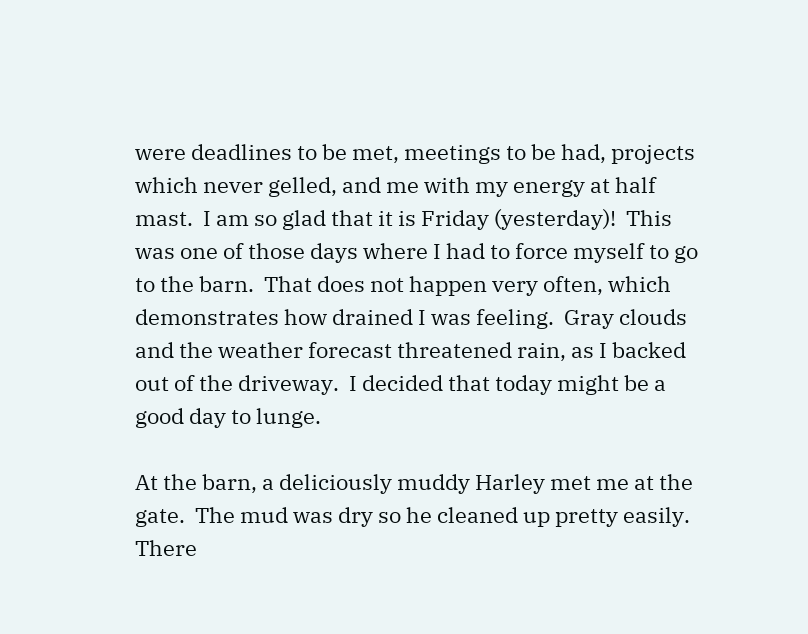were deadlines to be met, meetings to be had, projects which never gelled, and me with my energy at half mast.  I am so glad that it is Friday (yesterday)!  This was one of those days where I had to force myself to go to the barn.  That does not happen very often, which demonstrates how drained I was feeling.  Gray clouds and the weather forecast threatened rain, as I backed out of the driveway.  I decided that today might be a good day to lunge.

At the barn, a deliciously muddy Harley met me at the gate.  The mud was dry so he cleaned up pretty easily.  There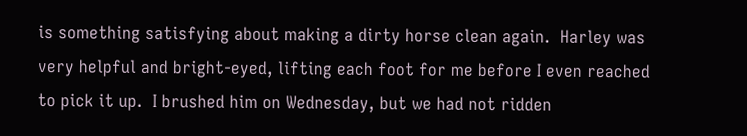is something satisfying about making a dirty horse clean again.  Harley was very helpful and bright-eyed, lifting each foot for me before I even reached to pick it up.  I brushed him on Wednesday, but we had not ridden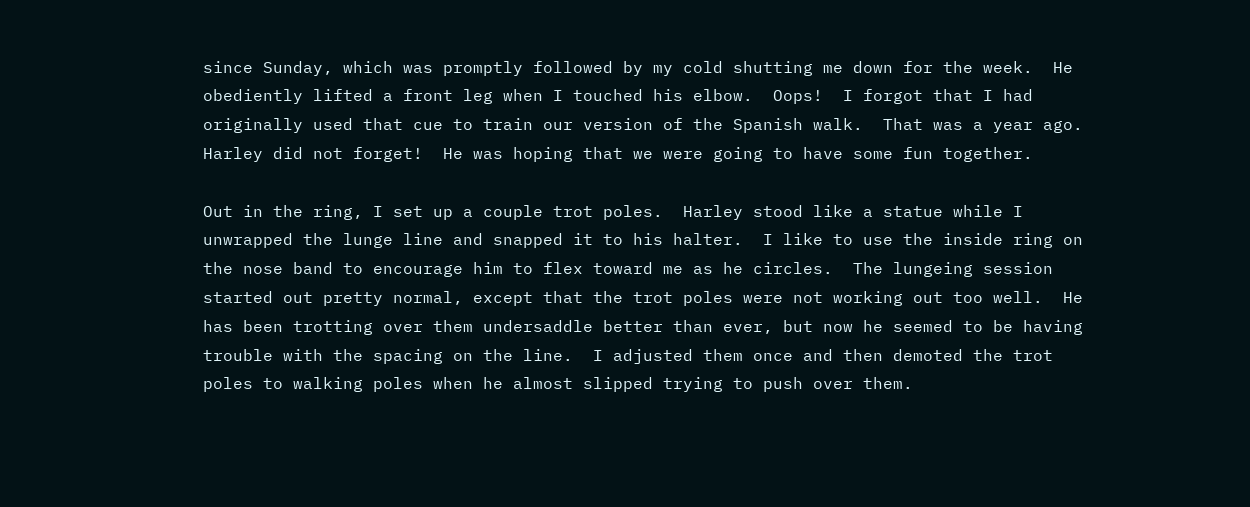since Sunday, which was promptly followed by my cold shutting me down for the week.  He obediently lifted a front leg when I touched his elbow.  Oops!  I forgot that I had originally used that cue to train our version of the Spanish walk.  That was a year ago.  Harley did not forget!  He was hoping that we were going to have some fun together.

Out in the ring, I set up a couple trot poles.  Harley stood like a statue while I unwrapped the lunge line and snapped it to his halter.  I like to use the inside ring on the nose band to encourage him to flex toward me as he circles.  The lungeing session started out pretty normal, except that the trot poles were not working out too well.  He has been trotting over them undersaddle better than ever, but now he seemed to be having trouble with the spacing on the line.  I adjusted them once and then demoted the trot poles to walking poles when he almost slipped trying to push over them.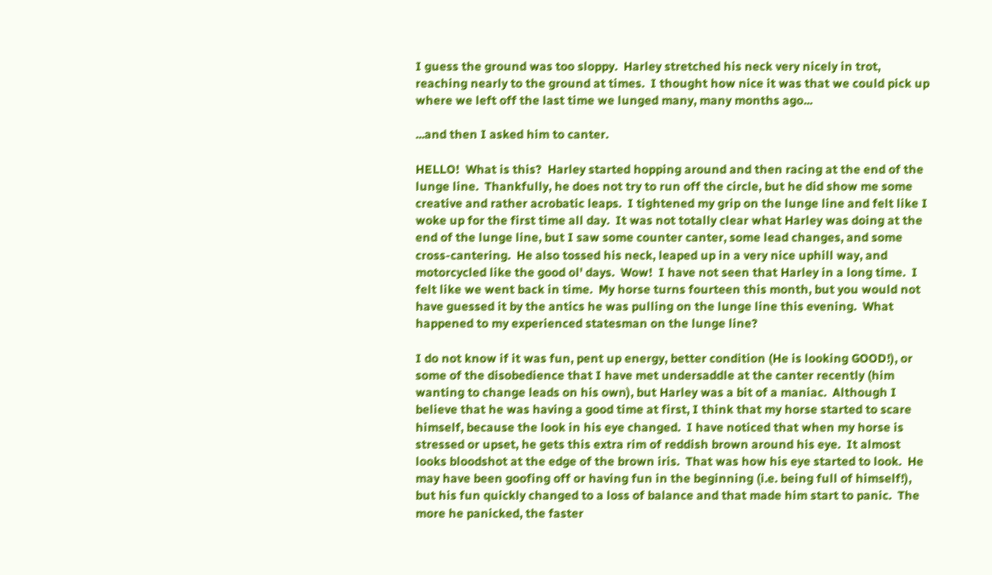I guess the ground was too sloppy.  Harley stretched his neck very nicely in trot, reaching nearly to the ground at times.  I thought how nice it was that we could pick up where we left off the last time we lunged many, many months ago...

...and then I asked him to canter.

HELLO!  What is this?  Harley started hopping around and then racing at the end of the lunge line.  Thankfully, he does not try to run off the circle, but he did show me some creative and rather acrobatic leaps.  I tightened my grip on the lunge line and felt like I woke up for the first time all day.  It was not totally clear what Harley was doing at the end of the lunge line, but I saw some counter canter, some lead changes, and some cross-cantering.  He also tossed his neck, leaped up in a very nice uphill way, and motorcycled like the good ol' days.  Wow!  I have not seen that Harley in a long time.  I felt like we went back in time.  My horse turns fourteen this month, but you would not have guessed it by the antics he was pulling on the lunge line this evening.  What happened to my experienced statesman on the lunge line?

I do not know if it was fun, pent up energy, better condition (He is looking GOOD!), or some of the disobedience that I have met undersaddle at the canter recently (him wanting to change leads on his own), but Harley was a bit of a maniac.  Although I believe that he was having a good time at first, I think that my horse started to scare himself, because the look in his eye changed.  I have noticed that when my horse is stressed or upset, he gets this extra rim of reddish brown around his eye.  It almost looks bloodshot at the edge of the brown iris.  That was how his eye started to look.  He may have been goofing off or having fun in the beginning (i.e. being full of himself!), but his fun quickly changed to a loss of balance and that made him start to panic.  The more he panicked, the faster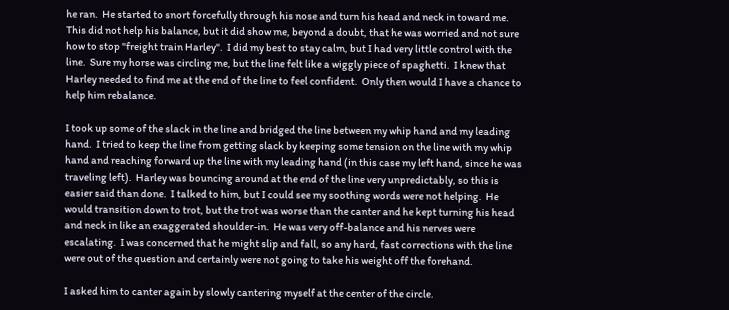he ran.  He started to snort forcefully through his nose and turn his head and neck in toward me.  This did not help his balance, but it did show me, beyond a doubt, that he was worried and not sure how to stop "freight train Harley".  I did my best to stay calm, but I had very little control with the line.  Sure my horse was circling me, but the line felt like a wiggly piece of spaghetti.  I knew that Harley needed to find me at the end of the line to feel confident.  Only then would I have a chance to help him rebalance.

I took up some of the slack in the line and bridged the line between my whip hand and my leading hand.  I tried to keep the line from getting slack by keeping some tension on the line with my whip hand and reaching forward up the line with my leading hand (in this case my left hand, since he was traveling left).  Harley was bouncing around at the end of the line very unpredictably, so this is easier said than done.  I talked to him, but I could see my soothing words were not helping.  He would transition down to trot, but the trot was worse than the canter and he kept turning his head and neck in like an exaggerated shoulder-in.  He was very off-balance and his nerves were escalating.  I was concerned that he might slip and fall, so any hard, fast corrections with the line were out of the question and certainly were not going to take his weight off the forehand.

I asked him to canter again by slowly cantering myself at the center of the circle.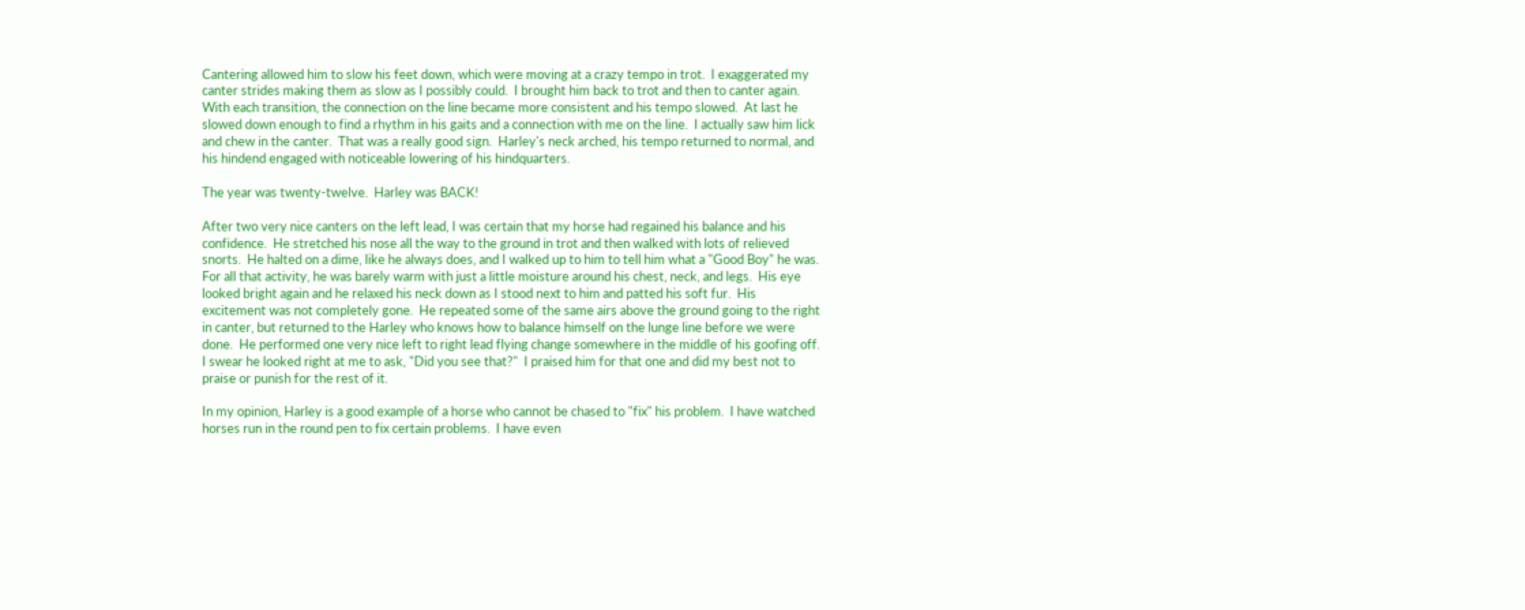Cantering allowed him to slow his feet down, which were moving at a crazy tempo in trot.  I exaggerated my canter strides making them as slow as I possibly could.  I brought him back to trot and then to canter again.  With each transition, the connection on the line became more consistent and his tempo slowed.  At last he slowed down enough to find a rhythm in his gaits and a connection with me on the line.  I actually saw him lick and chew in the canter.  That was a really good sign.  Harley's neck arched, his tempo returned to normal, and his hindend engaged with noticeable lowering of his hindquarters.

The year was twenty-twelve.  Harley was BACK!

After two very nice canters on the left lead, I was certain that my horse had regained his balance and his confidence.  He stretched his nose all the way to the ground in trot and then walked with lots of relieved snorts.  He halted on a dime, like he always does, and I walked up to him to tell him what a "Good Boy" he was.  For all that activity, he was barely warm with just a little moisture around his chest, neck, and legs.  His eye looked bright again and he relaxed his neck down as I stood next to him and patted his soft fur.  His excitement was not completely gone.  He repeated some of the same airs above the ground going to the right in canter, but returned to the Harley who knows how to balance himself on the lunge line before we were done.  He performed one very nice left to right lead flying change somewhere in the middle of his goofing off.  I swear he looked right at me to ask, "Did you see that?"  I praised him for that one and did my best not to praise or punish for the rest of it.

In my opinion, Harley is a good example of a horse who cannot be chased to "fix" his problem.  I have watched horses run in the round pen to fix certain problems.  I have even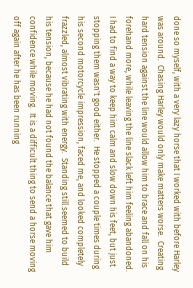done so myself, with a very lazy horse that I worked with before Harley was around.  Chasing Harley would only make matters worse.  Creating hard tension against the line would allow him to brace and fall on his forehand more, while leaving the line slack left him feeling abandoned.  I had to find a way to keep him calm and slow down his feet, but just stopping them wasn't good either.  He stopped a couple times during his second motorcycle impression, faced me, and looked completely frazzled, almost vibrating with energy.  Standing still seemed to build his tension, because he had not found the balance that gave him confidence while moving.  It is a difficult thing to send a horse moving off again after he has been running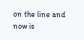on the line and now is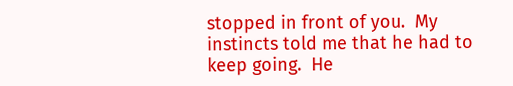stopped in front of you.  My instincts told me that he had to keep going.  He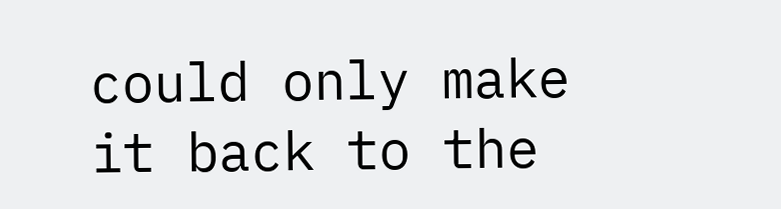could only make it back to the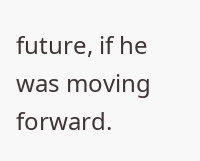future, if he was moving forward.